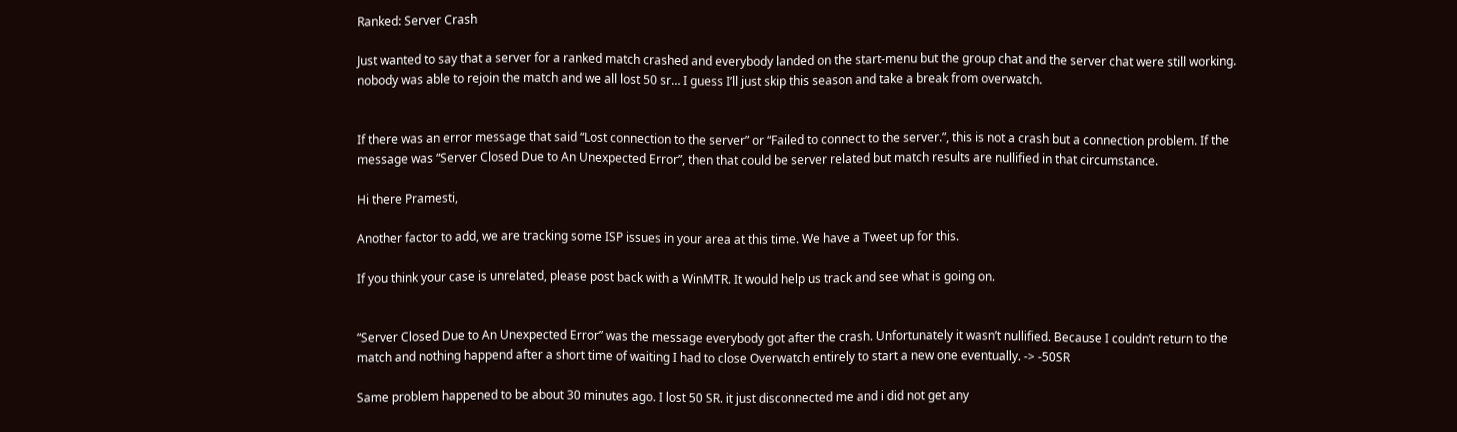Ranked: Server Crash

Just wanted to say that a server for a ranked match crashed and everybody landed on the start-menu but the group chat and the server chat were still working. nobody was able to rejoin the match and we all lost 50 sr… I guess I’ll just skip this season and take a break from overwatch.


If there was an error message that said “Lost connection to the server” or “Failed to connect to the server.”, this is not a crash but a connection problem. If the message was “Server Closed Due to An Unexpected Error”, then that could be server related but match results are nullified in that circumstance.

Hi there Pramesti,

Another factor to add, we are tracking some ISP issues in your area at this time. We have a Tweet up for this.

If you think your case is unrelated, please post back with a WinMTR. It would help us track and see what is going on.


“Server Closed Due to An Unexpected Error” was the message everybody got after the crash. Unfortunately it wasn’t nullified. Because I couldn’t return to the match and nothing happend after a short time of waiting I had to close Overwatch entirely to start a new one eventually. -> -50SR

Same problem happened to be about 30 minutes ago. I lost 50 SR. it just disconnected me and i did not get any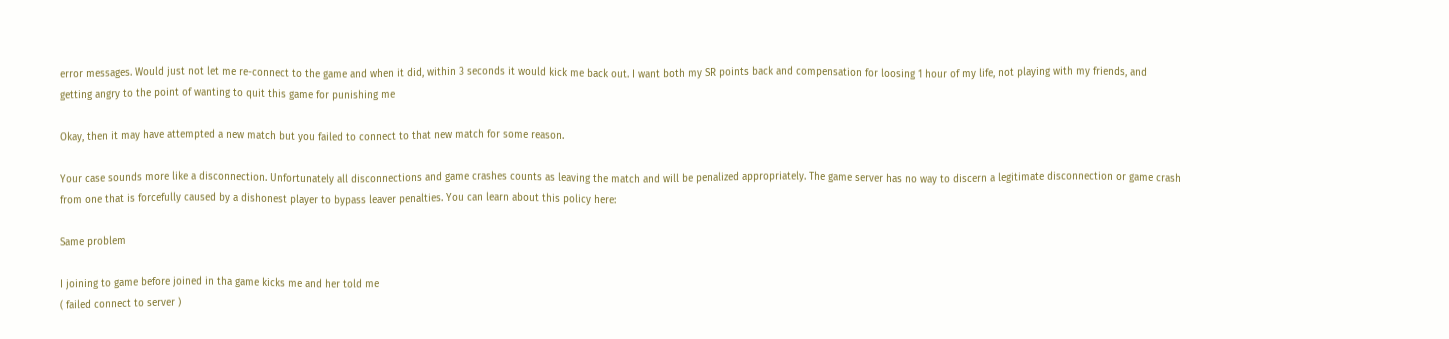error messages. Would just not let me re-connect to the game and when it did, within 3 seconds it would kick me back out. I want both my SR points back and compensation for loosing 1 hour of my life, not playing with my friends, and getting angry to the point of wanting to quit this game for punishing me

Okay, then it may have attempted a new match but you failed to connect to that new match for some reason.

Your case sounds more like a disconnection. Unfortunately all disconnections and game crashes counts as leaving the match and will be penalized appropriately. The game server has no way to discern a legitimate disconnection or game crash from one that is forcefully caused by a dishonest player to bypass leaver penalties. You can learn about this policy here:

Same problem

I joining to game before joined in tha game kicks me and her told me
( failed connect to server )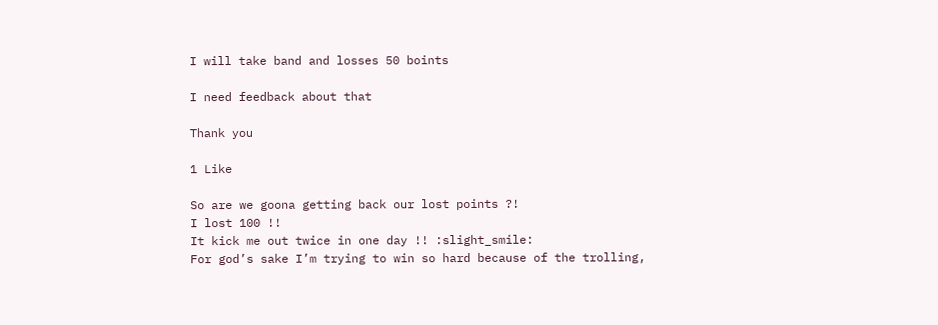I will take band and losses 50 boints

I need feedback about that

Thank you

1 Like

So are we goona getting back our lost points ?!
I lost 100 !!
It kick me out twice in one day !! :slight_smile:
For god’s sake I’m trying to win so hard because of the trolling,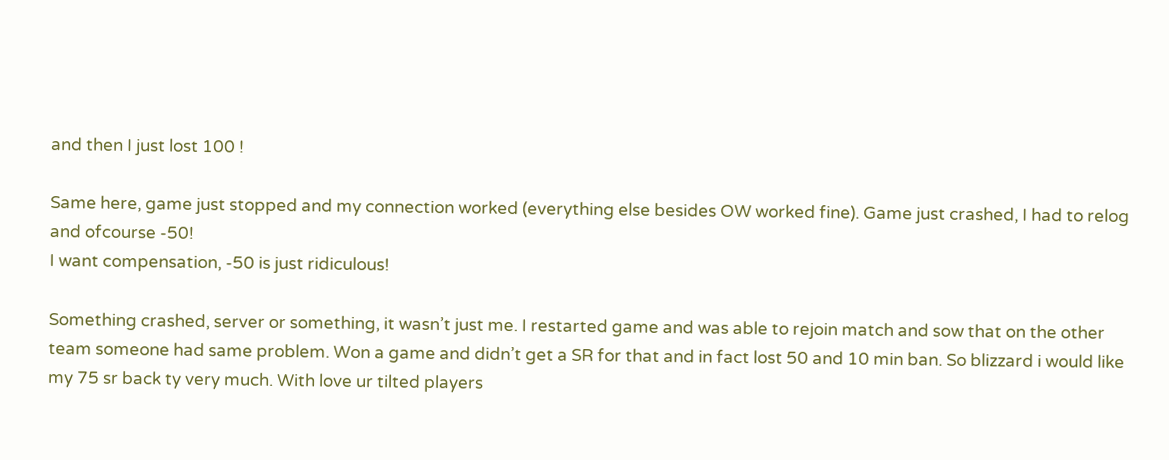and then I just lost 100 !

Same here, game just stopped and my connection worked (everything else besides OW worked fine). Game just crashed, I had to relog and ofcourse -50!
I want compensation, -50 is just ridiculous!

Something crashed, server or something, it wasn’t just me. I restarted game and was able to rejoin match and sow that on the other team someone had same problem. Won a game and didn’t get a SR for that and in fact lost 50 and 10 min ban. So blizzard i would like my 75 sr back ty very much. With love ur tilted players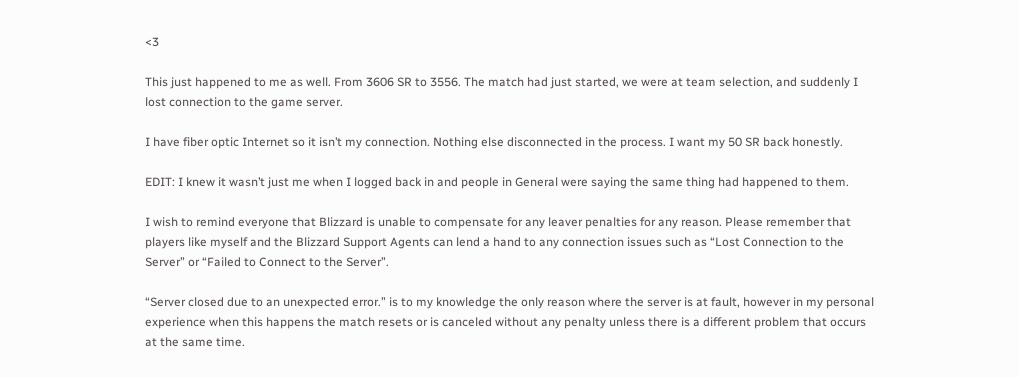<3

This just happened to me as well. From 3606 SR to 3556. The match had just started, we were at team selection, and suddenly I lost connection to the game server.

I have fiber optic Internet so it isn’t my connection. Nothing else disconnected in the process. I want my 50 SR back honestly.

EDIT: I knew it wasn’t just me when I logged back in and people in General were saying the same thing had happened to them.

I wish to remind everyone that Blizzard is unable to compensate for any leaver penalties for any reason. Please remember that players like myself and the Blizzard Support Agents can lend a hand to any connection issues such as “Lost Connection to the Server” or “Failed to Connect to the Server”.

“Server closed due to an unexpected error.” is to my knowledge the only reason where the server is at fault, however in my personal experience when this happens the match resets or is canceled without any penalty unless there is a different problem that occurs at the same time.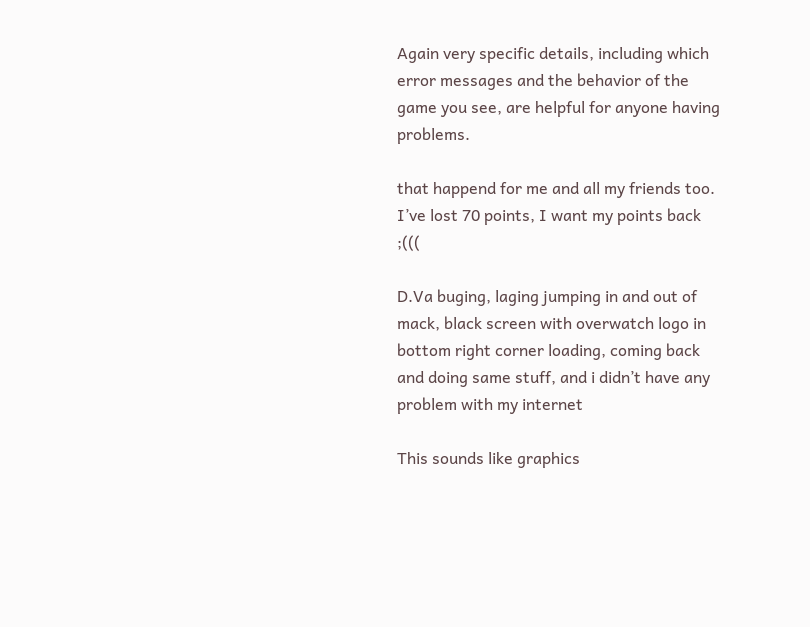Again very specific details, including which error messages and the behavior of the game you see, are helpful for anyone having problems.

that happend for me and all my friends too. I’ve lost 70 points, I want my points back ;(((

D.Va buging, laging jumping in and out of mack, black screen with overwatch logo in bottom right corner loading, coming back and doing same stuff, and i didn’t have any problem with my internet

This sounds like graphics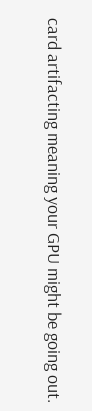card artifacting meaning your GPU might be going out.